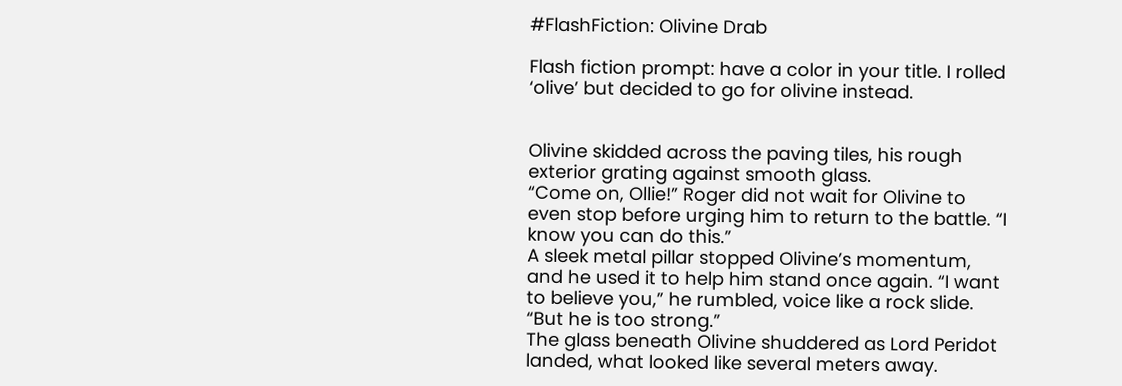#FlashFiction: Olivine Drab

Flash fiction prompt: have a color in your title. I rolled ‘olive’ but decided to go for olivine instead.


Olivine skidded across the paving tiles, his rough exterior grating against smooth glass.
“Come on, Ollie!” Roger did not wait for Olivine to even stop before urging him to return to the battle. “I know you can do this.”
A sleek metal pillar stopped Olivine’s momentum, and he used it to help him stand once again. “I want to believe you,” he rumbled, voice like a rock slide. “But he is too strong.”
The glass beneath Olivine shuddered as Lord Peridot landed, what looked like several meters away.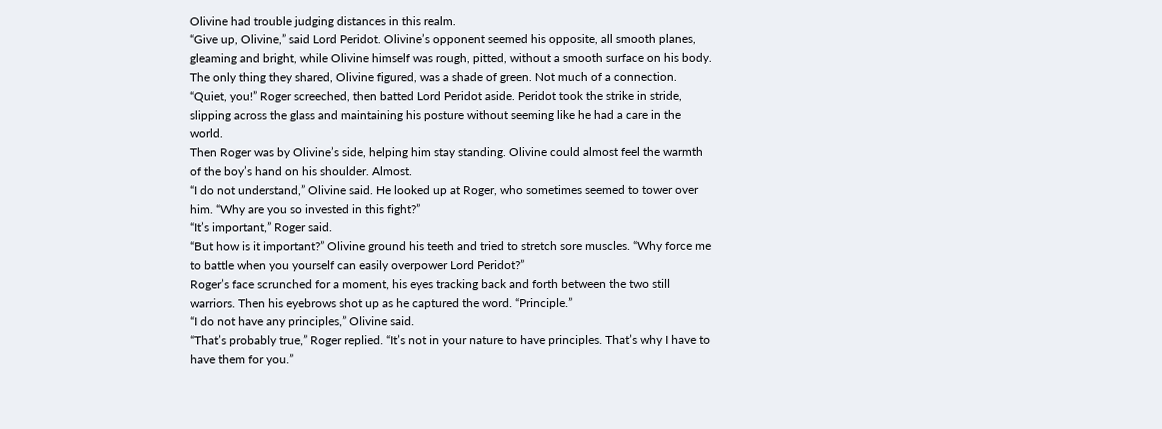Olivine had trouble judging distances in this realm.
“Give up, Olivine,” said Lord Peridot. Olivine’s opponent seemed his opposite, all smooth planes, gleaming and bright, while Olivine himself was rough, pitted, without a smooth surface on his body.
The only thing they shared, Olivine figured, was a shade of green. Not much of a connection.
“Quiet, you!” Roger screeched, then batted Lord Peridot aside. Peridot took the strike in stride, slipping across the glass and maintaining his posture without seeming like he had a care in the world.
Then Roger was by Olivine’s side, helping him stay standing. Olivine could almost feel the warmth of the boy’s hand on his shoulder. Almost.
“I do not understand,” Olivine said. He looked up at Roger, who sometimes seemed to tower over him. “Why are you so invested in this fight?”
“It’s important,” Roger said.
“But how is it important?” Olivine ground his teeth and tried to stretch sore muscles. “Why force me to battle when you yourself can easily overpower Lord Peridot?”
Roger’s face scrunched for a moment, his eyes tracking back and forth between the two still warriors. Then his eyebrows shot up as he captured the word. “Principle.”
“I do not have any principles,” Olivine said.
“That’s probably true,” Roger replied. “It’s not in your nature to have principles. That’s why I have to have them for you.”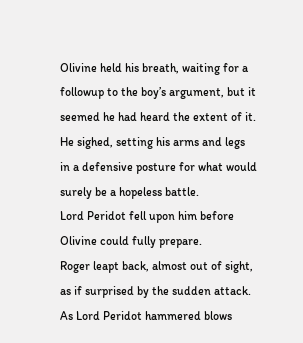Olivine held his breath, waiting for a followup to the boy’s argument, but it seemed he had heard the extent of it. He sighed, setting his arms and legs in a defensive posture for what would surely be a hopeless battle.
Lord Peridot fell upon him before Olivine could fully prepare.
Roger leapt back, almost out of sight, as if surprised by the sudden attack.
As Lord Peridot hammered blows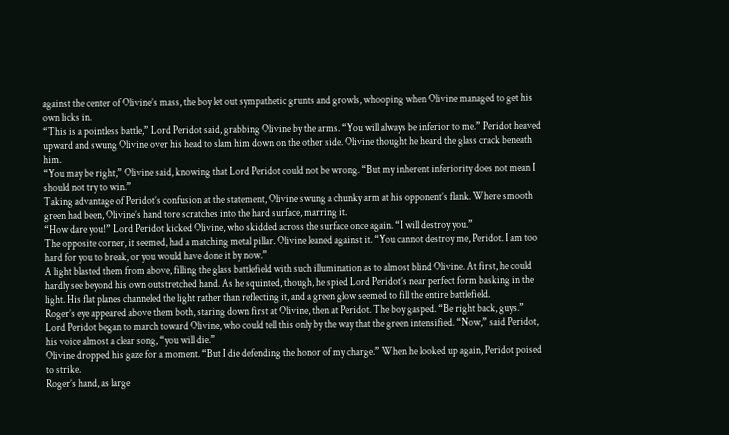against the center of Olivine’s mass, the boy let out sympathetic grunts and growls, whooping when Olivine managed to get his own licks in.
“This is a pointless battle,” Lord Peridot said, grabbing Olivine by the arms. “You will always be inferior to me.” Peridot heaved upward and swung Olivine over his head to slam him down on the other side. Olivine thought he heard the glass crack beneath him.
“You may be right,” Olivine said, knowing that Lord Peridot could not be wrong. “But my inherent inferiority does not mean I should not try to win.”
Taking advantage of Peridot’s confusion at the statement, Olivine swung a chunky arm at his opponent’s flank. Where smooth green had been, Olivine’s hand tore scratches into the hard surface, marring it.
“How dare you!” Lord Peridot kicked Olivine, who skidded across the surface once again. “I will destroy you.”
The opposite corner, it seemed, had a matching metal pillar. Olivine leaned against it. “You cannot destroy me, Peridot. I am too hard for you to break, or you would have done it by now.”
A light blasted them from above, filling the glass battlefield with such illumination as to almost blind Olivine. At first, he could hardly see beyond his own outstretched hand. As he squinted, though, he spied Lord Peridot’s near perfect form basking in the light. His flat planes channeled the light rather than reflecting it, and a green glow seemed to fill the entire battlefield.
Roger’s eye appeared above them both, staring down first at Olivine, then at Peridot. The boy gasped. “Be right back, guys.”
Lord Peridot began to march toward Olivine, who could tell this only by the way that the green intensified. “Now,” said Peridot, his voice almost a clear song, “you will die.”
Olivine dropped his gaze for a moment. “But I die defending the honor of my charge.” When he looked up again, Peridot poised to strike.
Roger’s hand, as large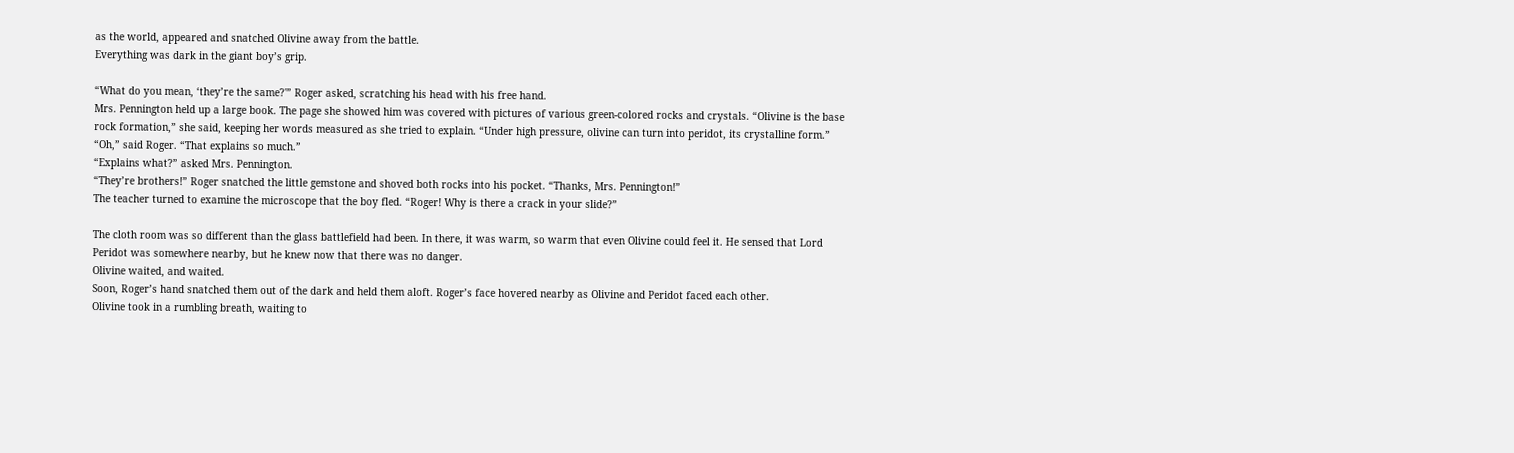as the world, appeared and snatched Olivine away from the battle.
Everything was dark in the giant boy’s grip.

“What do you mean, ‘they’re the same?'” Roger asked, scratching his head with his free hand.
Mrs. Pennington held up a large book. The page she showed him was covered with pictures of various green-colored rocks and crystals. “Olivine is the base rock formation,” she said, keeping her words measured as she tried to explain. “Under high pressure, olivine can turn into peridot, its crystalline form.”
“Oh,” said Roger. “That explains so much.”
“Explains what?” asked Mrs. Pennington.
“They’re brothers!” Roger snatched the little gemstone and shoved both rocks into his pocket. “Thanks, Mrs. Pennington!”
The teacher turned to examine the microscope that the boy fled. “Roger! Why is there a crack in your slide?”

The cloth room was so different than the glass battlefield had been. In there, it was warm, so warm that even Olivine could feel it. He sensed that Lord Peridot was somewhere nearby, but he knew now that there was no danger.
Olivine waited, and waited.
Soon, Roger’s hand snatched them out of the dark and held them aloft. Roger’s face hovered nearby as Olivine and Peridot faced each other.
Olivine took in a rumbling breath, waiting to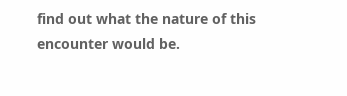find out what the nature of this encounter would be.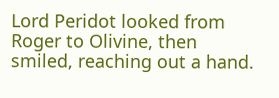Lord Peridot looked from Roger to Olivine, then smiled, reaching out a hand.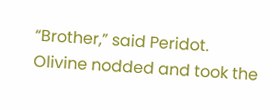“Brother,” said Peridot.
Olivine nodded and took the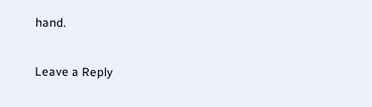hand.

Leave a Reply